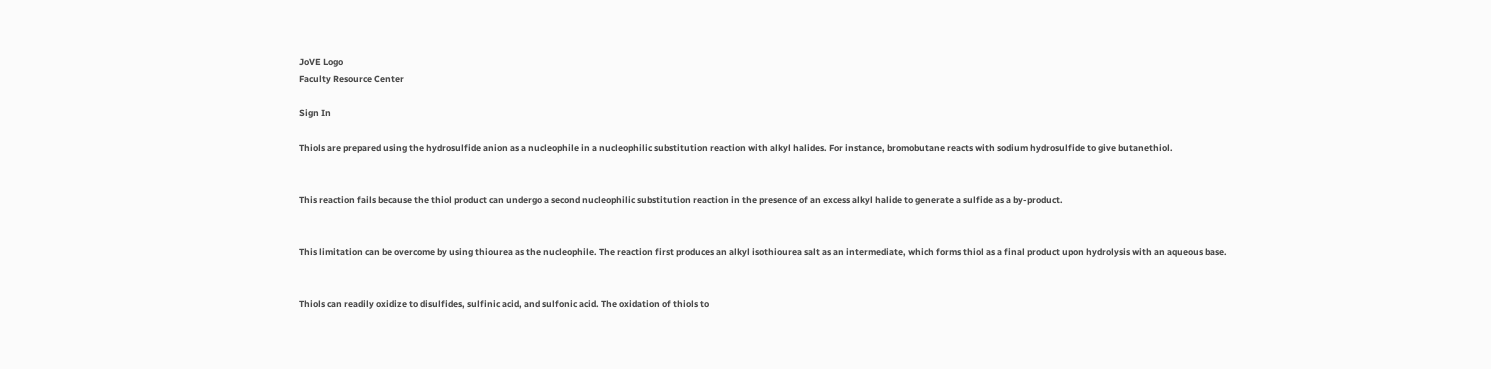JoVE Logo
Faculty Resource Center

Sign In

Thiols are prepared using the hydrosulfide anion as a nucleophile in a nucleophilic substitution reaction with alkyl halides. For instance, bromobutane reacts with sodium hydrosulfide to give butanethiol.


This reaction fails because the thiol product can undergo a second nucleophilic substitution reaction in the presence of an excess alkyl halide to generate a sulfide as a by-product.


This limitation can be overcome by using thiourea as the nucleophile. The reaction first produces an alkyl isothiourea salt as an intermediate, which forms thiol as a final product upon hydrolysis with an aqueous base.


Thiols can readily oxidize to disulfides, sulfinic acid, and sulfonic acid. The oxidation of thiols to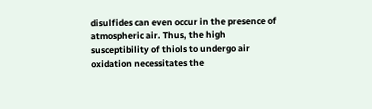disulfides can even occur in the presence of atmospheric air. Thus, the high susceptibility of thiols to undergo air oxidation necessitates the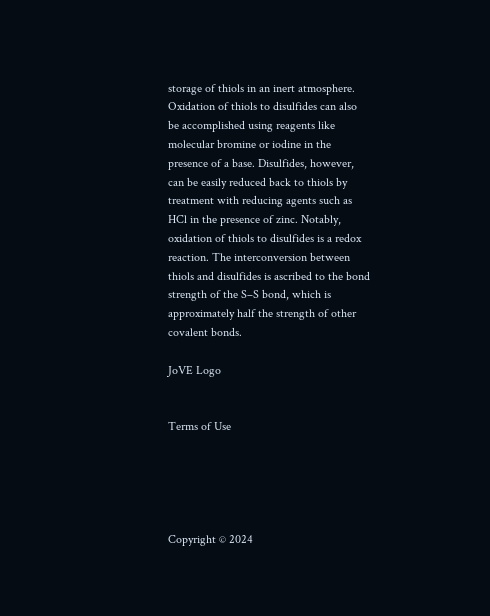storage of thiols in an inert atmosphere. Oxidation of thiols to disulfides can also be accomplished using reagents like molecular bromine or iodine in the presence of a base. Disulfides, however, can be easily reduced back to thiols by treatment with reducing agents such as HCl in the presence of zinc. Notably, oxidation of thiols to disulfides is a redox reaction. The interconversion between thiols and disulfides is ascribed to the bond strength of the S–S bond, which is approximately half the strength of other covalent bonds.

JoVE Logo


Terms of Use





Copyright © 2024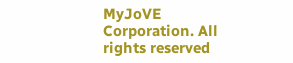MyJoVE Corporation. All rights reserved